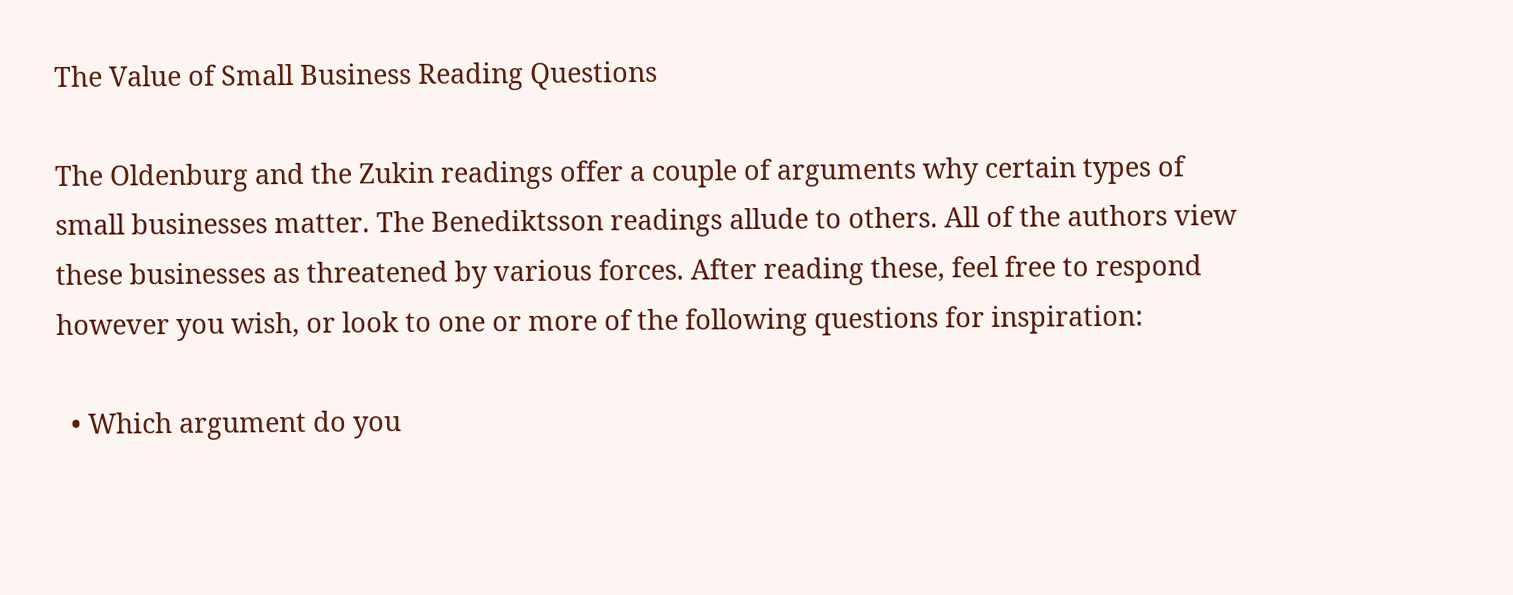The Value of Small Business Reading Questions

The Oldenburg and the Zukin readings offer a couple of arguments why certain types of small businesses matter. The Benediktsson readings allude to others. All of the authors view these businesses as threatened by various forces. After reading these, feel free to respond however you wish, or look to one or more of the following questions for inspiration:

  • Which argument do you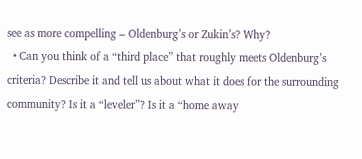see as more compelling – Oldenburg’s or Zukin’s? Why?
  • Can you think of a “third place” that roughly meets Oldenburg’s criteria? Describe it and tell us about what it does for the surrounding community? Is it a “leveler”? Is it a “home away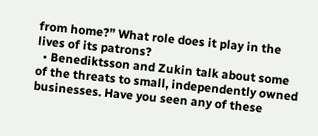from home?” What role does it play in the lives of its patrons?
  • Benediktsson and Zukin talk about some of the threats to small, independently owned businesses. Have you seen any of these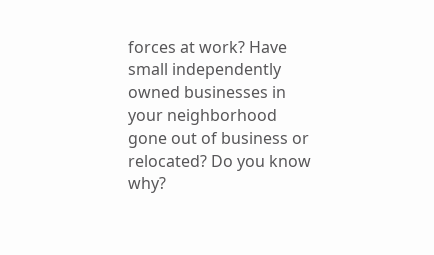forces at work? Have small independently owned businesses in your neighborhood gone out of business or relocated? Do you know why?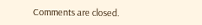Comments are closed.